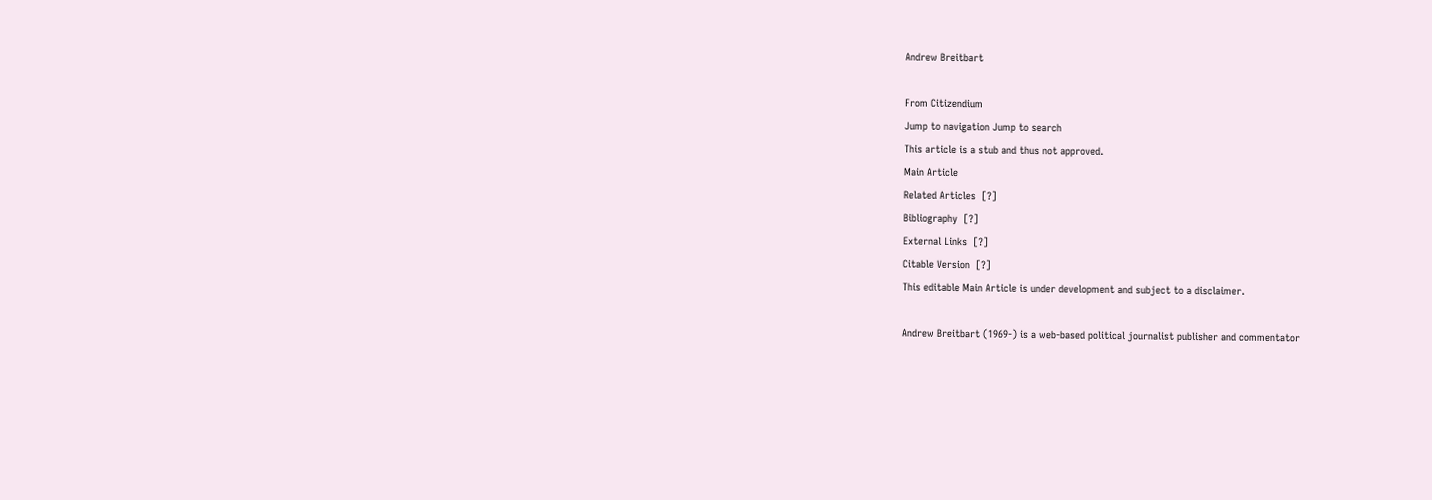Andrew Breitbart

From Citizendium
Jump to navigation Jump to search
This article is a stub and thus not approved.
Main Article
Related Articles  [?]
Bibliography  [?]
External Links  [?]
Citable Version  [?]
This editable Main Article is under development and subject to a disclaimer.

Andrew Breitbart (1969-) is a web-based political journalist publisher and commentator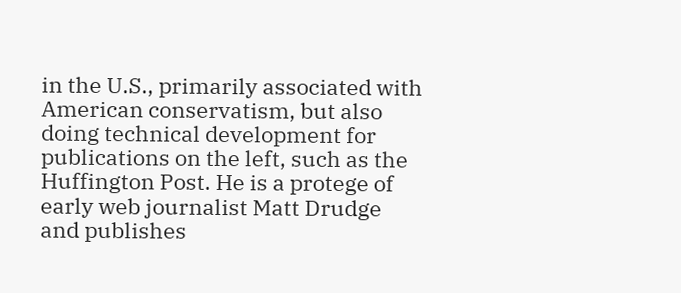in the U.S., primarily associated with American conservatism, but also doing technical development for publications on the left, such as the Huffington Post. He is a protege of early web journalist Matt Drudge and publishes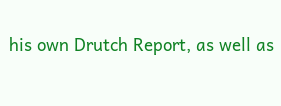his own Drutch Report, as well as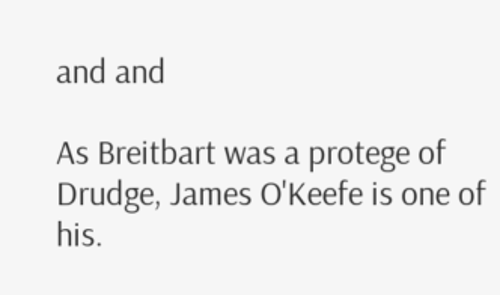and and

As Breitbart was a protege of Drudge, James O'Keefe is one of his.